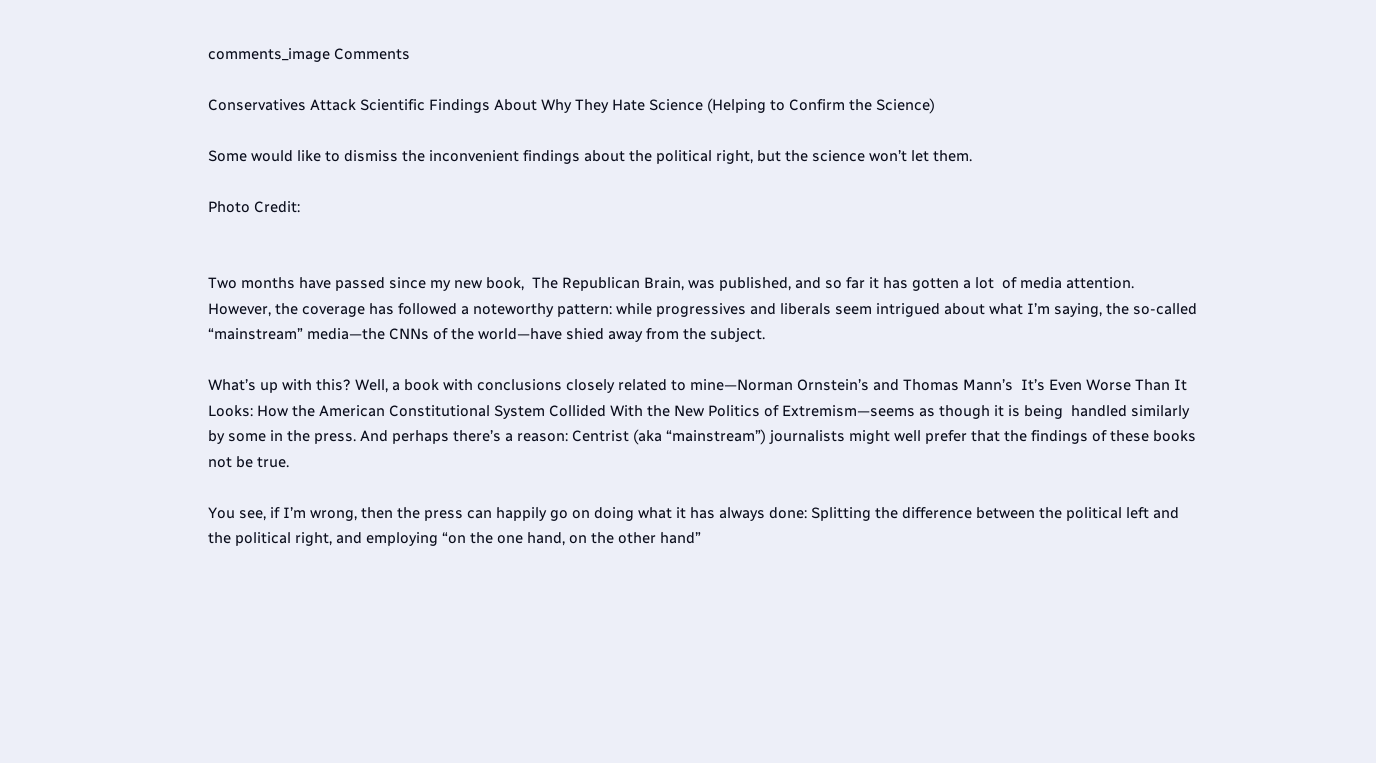comments_image Comments

Conservatives Attack Scientific Findings About Why They Hate Science (Helping to Confirm the Science)

Some would like to dismiss the inconvenient findings about the political right, but the science won’t let them.

Photo Credit:


Two months have passed since my new book,  The Republican Brain, was published, and so far it has gotten a lot  of media attention. However, the coverage has followed a noteworthy pattern: while progressives and liberals seem intrigued about what I’m saying, the so-called “mainstream” media—the CNNs of the world—have shied away from the subject.

What’s up with this? Well, a book with conclusions closely related to mine—Norman Ornstein’s and Thomas Mann’s  It’s Even Worse Than It Looks: How the American Constitutional System Collided With the New Politics of Extremism—seems as though it is being  handled similarly by some in the press. And perhaps there’s a reason: Centrist (aka “mainstream”) journalists might well prefer that the findings of these books  not be true.

You see, if I’m wrong, then the press can happily go on doing what it has always done: Splitting the difference between the political left and the political right, and employing “on the one hand, on the other hand”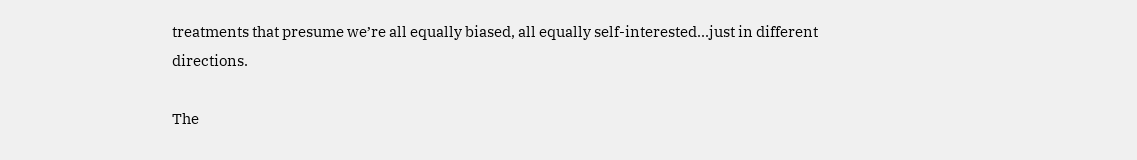treatments that presume we’re all equally biased, all equally self-interested...just in different directions.

The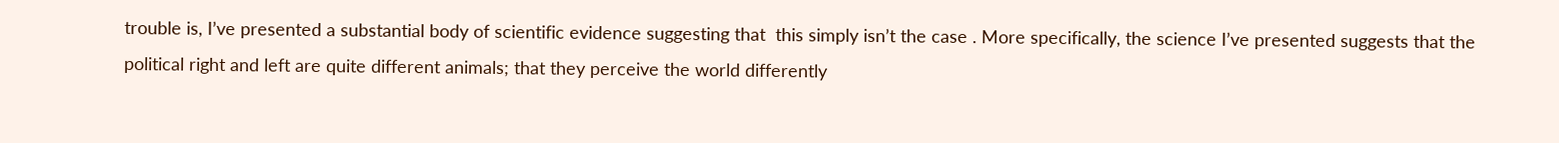trouble is, I’ve presented a substantial body of scientific evidence suggesting that  this simply isn’t the case . More specifically, the science I’ve presented suggests that the political right and left are quite different animals; that they perceive the world differently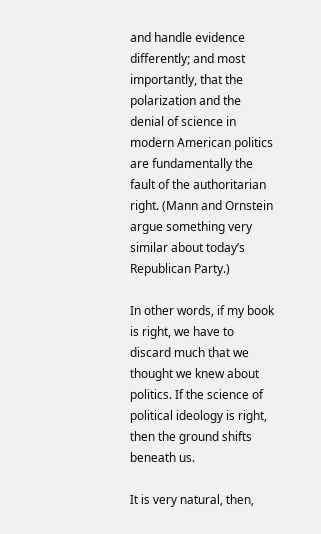and handle evidence differently; and most importantly, that the polarization and the denial of science in modern American politics are fundamentally the fault of the authoritarian right. (Mann and Ornstein argue something very similar about today’s Republican Party.)

In other words, if my book is right, we have to discard much that we thought we knew about politics. If the science of political ideology is right, then the ground shifts beneath us.

It is very natural, then,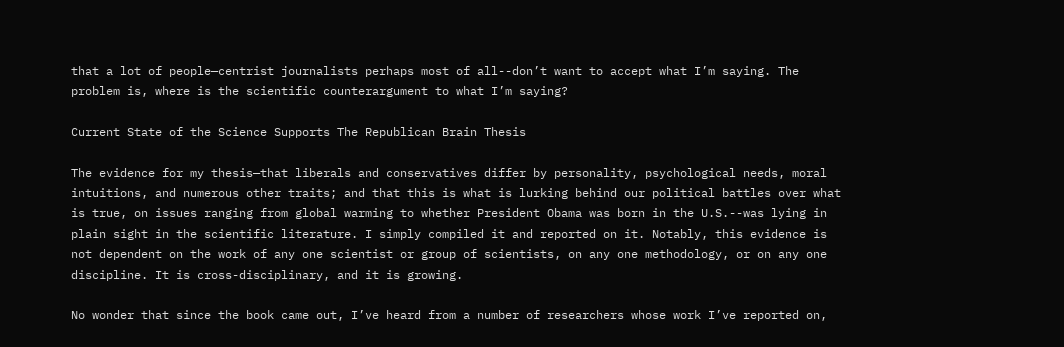that a lot of people—centrist journalists perhaps most of all--don’t want to accept what I’m saying. The problem is, where is the scientific counterargument to what I’m saying?

Current State of the Science Supports The Republican Brain Thesis

The evidence for my thesis—that liberals and conservatives differ by personality, psychological needs, moral intuitions, and numerous other traits; and that this is what is lurking behind our political battles over what is true, on issues ranging from global warming to whether President Obama was born in the U.S.--was lying in plain sight in the scientific literature. I simply compiled it and reported on it. Notably, this evidence is not dependent on the work of any one scientist or group of scientists, on any one methodology, or on any one discipline. It is cross-disciplinary, and it is growing.

No wonder that since the book came out, I’ve heard from a number of researchers whose work I’ve reported on,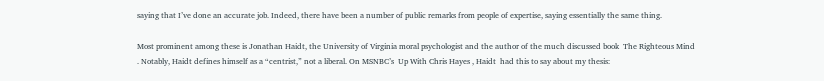saying that I’ve done an accurate job. Indeed, there have been a number of public remarks from people of expertise, saying essentially the same thing.

Most prominent among these is Jonathan Haidt, the University of Virginia moral psychologist and the author of the much discussed book  The Righteous Mind . Notably, Haidt defines himself as a “centrist,” not a liberal. On MSNBC’s  Up With Chris Hayes , Haidt  had this to say about my thesis: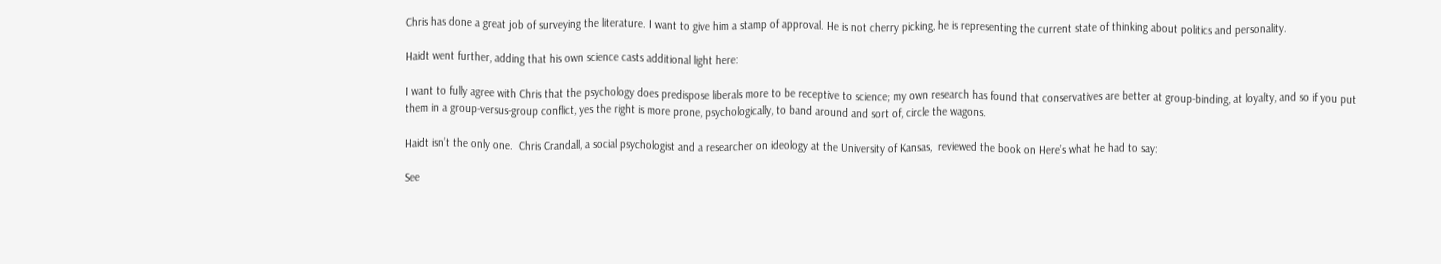Chris has done a great job of surveying the literature. I want to give him a stamp of approval. He is not cherry picking, he is representing the current state of thinking about politics and personality.

Haidt went further, adding that his own science casts additional light here:

I want to fully agree with Chris that the psychology does predispose liberals more to be receptive to science; my own research has found that conservatives are better at group-binding, at loyalty, and so if you put them in a group-versus-group conflict, yes the right is more prone, psychologically, to band around and sort of, circle the wagons.

Haidt isn’t the only one.  Chris Crandall, a social psychologist and a researcher on ideology at the University of Kansas,  reviewed the book on Here’s what he had to say:

See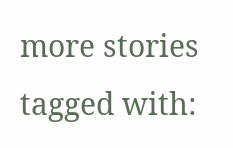more stories tagged with: